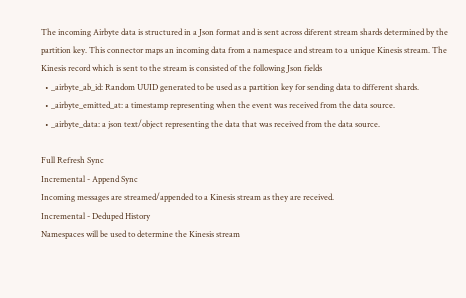The incoming Airbyte data is structured in a Json format and is sent across diferent stream shards determined by the partition key. This connector maps an incoming data from a namespace and stream to a unique Kinesis stream. The Kinesis record which is sent to the stream is consisted of the following Json fields
  • _airbyte_ab_id: Random UUID generated to be used as a partition key for sending data to different shards.
  • _airbyte_emitted_at: a timestamp representing when the event was received from the data source.
  • _airbyte_data: a json text/object representing the data that was received from the data source.

Full Refresh Sync
Incremental - Append Sync
Incoming messages are streamed/appended to a Kinesis stream as they are received.
Incremental - Deduped History
Namespaces will be used to determine the Kinesis stream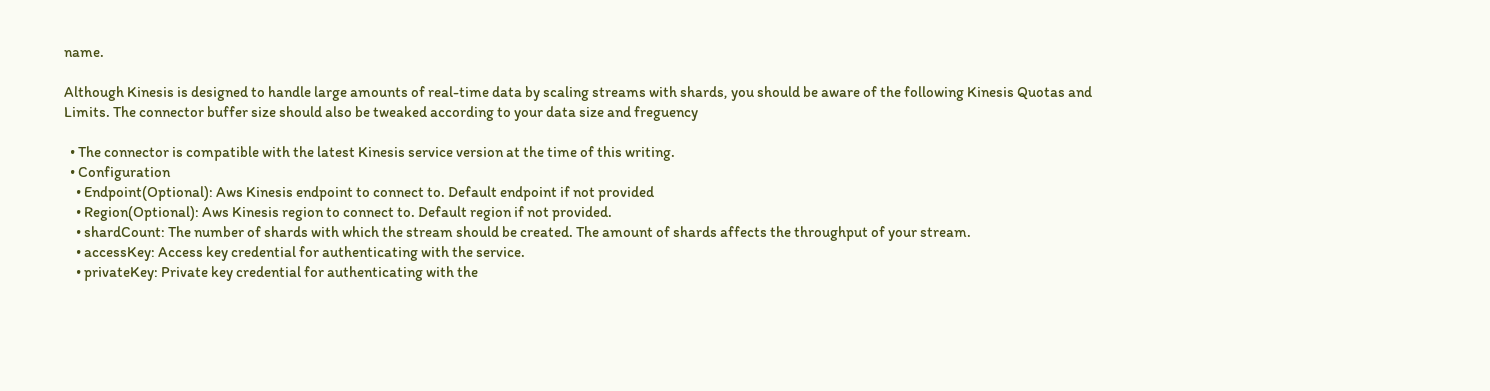name.

Although Kinesis is designed to handle large amounts of real-time data by scaling streams with shards, you should be aware of the following Kinesis Quotas and Limits. The connector buffer size should also be tweaked according to your data size and freguency

  • The connector is compatible with the latest Kinesis service version at the time of this writing.
  • Configuration
    • Endpoint(Optional): Aws Kinesis endpoint to connect to. Default endpoint if not provided
    • Region(Optional): Aws Kinesis region to connect to. Default region if not provided.
    • shardCount: The number of shards with which the stream should be created. The amount of shards affects the throughput of your stream.
    • accessKey: Access key credential for authenticating with the service.
    • privateKey: Private key credential for authenticating with the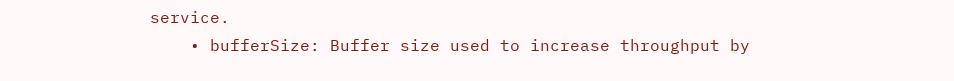service.
    • bufferSize: Buffer size used to increase throughput by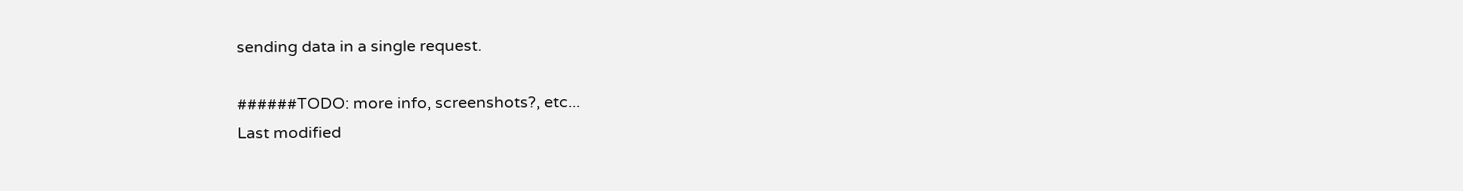sending data in a single request.

######TODO: more info, screenshots?, etc...
Last modified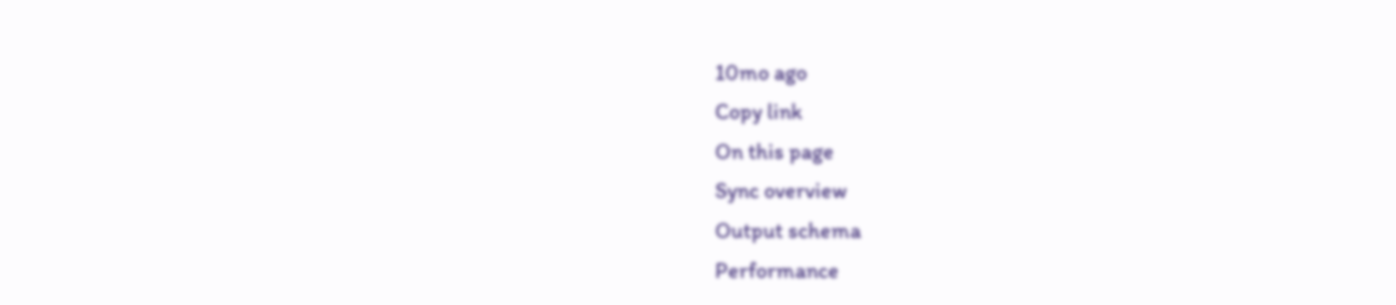10mo ago
Copy link
On this page
Sync overview
Output schema
Performance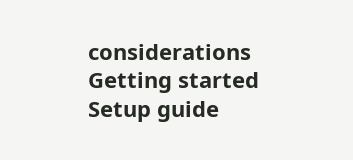considerations
Getting started
Setup guide